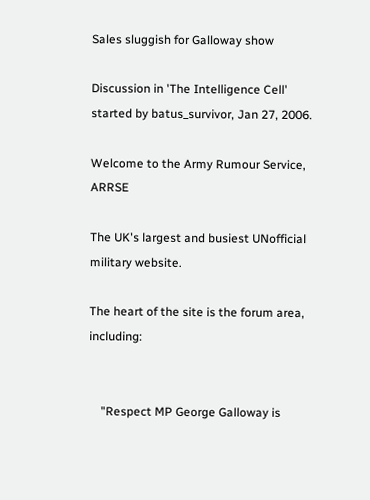Sales sluggish for Galloway show

Discussion in 'The Intelligence Cell' started by batus_survivor, Jan 27, 2006.

Welcome to the Army Rumour Service, ARRSE

The UK's largest and busiest UNofficial military website.

The heart of the site is the forum area, including:


    "Respect MP George Galloway is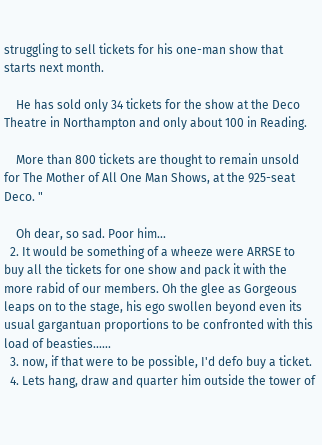struggling to sell tickets for his one-man show that starts next month.

    He has sold only 34 tickets for the show at the Deco Theatre in Northampton and only about 100 in Reading.

    More than 800 tickets are thought to remain unsold for The Mother of All One Man Shows, at the 925-seat Deco. "

    Oh dear, so sad. Poor him...
  2. It would be something of a wheeze were ARRSE to buy all the tickets for one show and pack it with the more rabid of our members. Oh the glee as Gorgeous leaps on to the stage, his ego swollen beyond even its usual gargantuan proportions to be confronted with this load of beasties......
  3. now, if that were to be possible, I'd defo buy a ticket.
  4. Lets hang, draw and quarter him outside the tower of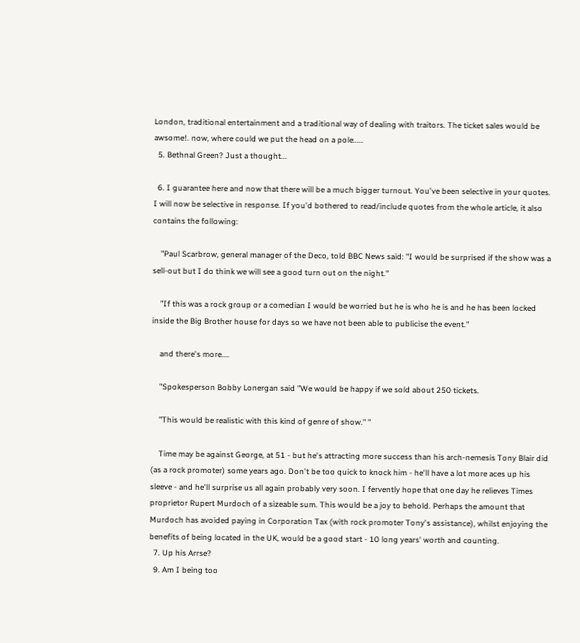London, traditional entertainment and a traditional way of dealing with traitors. The ticket sales would be awsome!. now, where could we put the head on a pole.....
  5. Bethnal Green? Just a thought...

  6. I guarantee here and now that there will be a much bigger turnout. You've been selective in your quotes. I will now be selective in response. If you'd bothered to read/include quotes from the whole article, it also contains the following:

    "Paul Scarbrow, general manager of the Deco, told BBC News said: "I would be surprised if the show was a sell-out but I do think we will see a good turn out on the night."

    "If this was a rock group or a comedian I would be worried but he is who he is and he has been locked inside the Big Brother house for days so we have not been able to publicise the event."

    and there's more....

    "Spokesperson Bobby Lonergan said "We would be happy if we sold about 250 tickets.

    "This would be realistic with this kind of genre of show." "

    Time may be against George, at 51 - but he's attracting more success than his arch-nemesis Tony Blair did (as a rock promoter) some years ago. Don't be too quick to knock him - he'll have a lot more aces up his sleeve - and he'll surprise us all again probably very soon. I fervently hope that one day he relieves Times proprietor Rupert Murdoch of a sizeable sum. This would be a joy to behold. Perhaps the amount that Murdoch has avoided paying in Corporation Tax (with rock promoter Tony's assistance), whilst enjoying the benefits of being located in the UK, would be a good start - 10 long years' worth and counting.
  7. Up his Arrse?
  9. Am I being too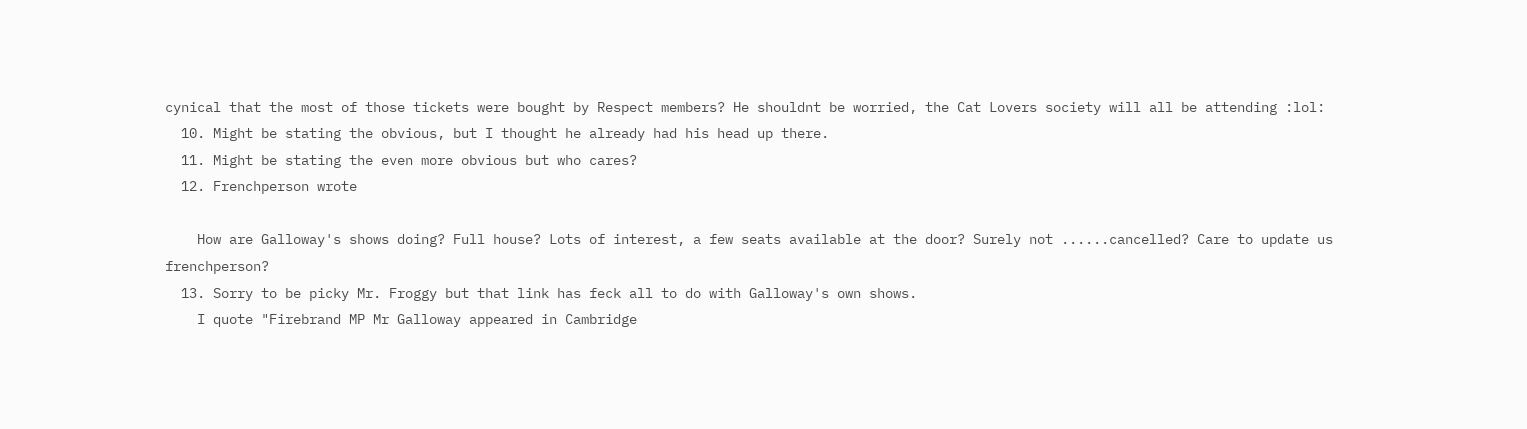cynical that the most of those tickets were bought by Respect members? He shouldnt be worried, the Cat Lovers society will all be attending :lol:
  10. Might be stating the obvious, but I thought he already had his head up there.
  11. Might be stating the even more obvious but who cares?
  12. Frenchperson wrote

    How are Galloway's shows doing? Full house? Lots of interest, a few seats available at the door? Surely not ......cancelled? Care to update us frenchperson?
  13. Sorry to be picky Mr. Froggy but that link has feck all to do with Galloway's own shows.
    I quote "Firebrand MP Mr Galloway appeared in Cambridge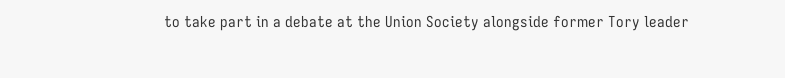to take part in a debate at the Union Society alongside former Tory leader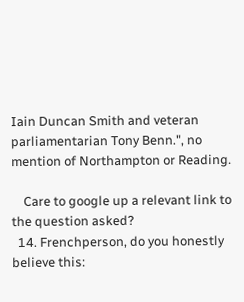Iain Duncan Smith and veteran parliamentarian Tony Benn.", no mention of Northampton or Reading.

    Care to google up a relevant link to the question asked?
  14. Frenchperson, do you honestly believe this: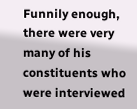Funnily enough, there were very many of his constituents who were interviewed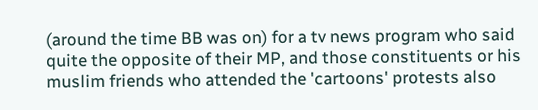(around the time BB was on) for a tv news program who said quite the opposite of their MP, and those constituents or his muslim friends who attended the 'cartoons' protests also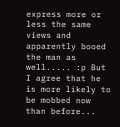express more or less the same views and apparently booed the man as well..... :p But I agree that he is more likely to be mobbed now than before...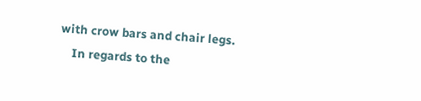with crow bars and chair legs.
    In regards to the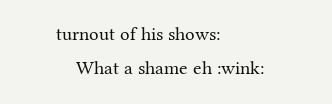turnout of his shows:
    What a shame eh :wink: